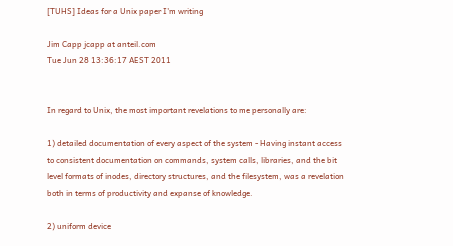[TUHS] Ideas for a Unix paper I'm writing

Jim Capp jcapp at anteil.com
Tue Jun 28 13:36:17 AEST 2011


In regard to Unix, the most important revelations to me personally are:

1) detailed documentation of every aspect of the system - Having instant access to consistent documentation on commands, system calls, libraries, and the bit level formats of inodes, directory structures, and the filesystem, was a revelation both in terms of productivity and expanse of knowledge.

2) uniform device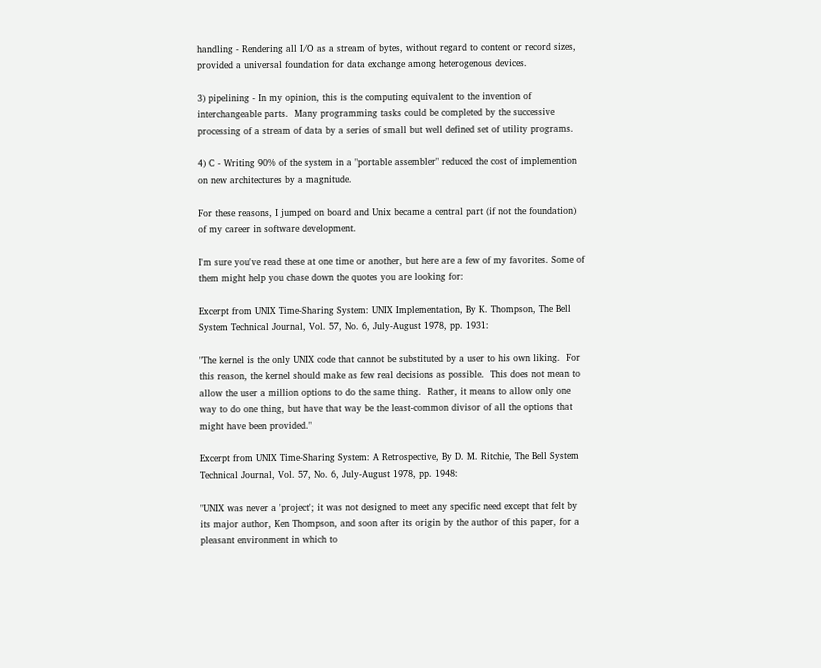handling - Rendering all I/O as a stream of bytes, without regard to content or record sizes, provided a universal foundation for data exchange among heterogenous devices.

3) pipelining - In my opinion, this is the computing equivalent to the invention of interchangeable parts.  Many programming tasks could be completed by the successive processing of a stream of data by a series of small but well defined set of utility programs.

4) C - Writing 90% of the system in a "portable assembler" reduced the cost of implemention on new architectures by a magnitude.

For these reasons, I jumped on board and Unix became a central part (if not the foundation) of my career in software development.

I'm sure you've read these at one time or another, but here are a few of my favorites. Some of them might help you chase down the quotes you are looking for:

Excerpt from UNIX Time-Sharing System: UNIX Implementation, By K. Thompson, The Bell System Technical Journal, Vol. 57, No. 6, July-August 1978, pp. 1931:

"The kernel is the only UNIX code that cannot be substituted by a user to his own liking.  For this reason, the kernel should make as few real decisions as possible.  This does not mean to allow the user a million options to do the same thing.  Rather, it means to allow only one way to do one thing, but have that way be the least-common divisor of all the options that might have been provided."

Excerpt from UNIX Time-Sharing System: A Retrospective, By D. M. Ritchie, The Bell System Technical Journal, Vol. 57, No. 6, July-August 1978, pp. 1948:

"UNIX was never a 'project'; it was not designed to meet any specific need except that felt by its major author, Ken Thompson, and soon after its origin by the author of this paper, for a pleasant environment in which to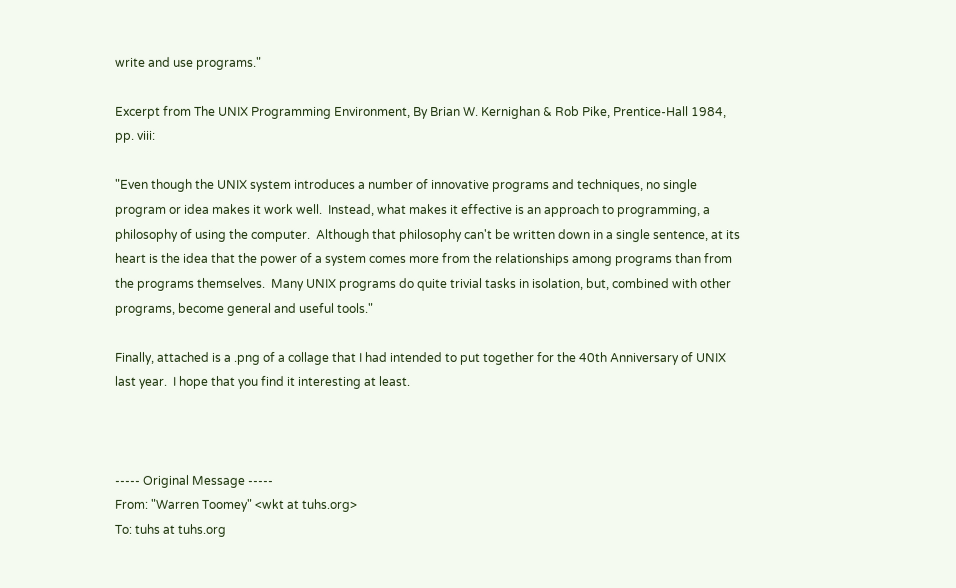write and use programs."

Excerpt from The UNIX Programming Environment, By Brian W. Kernighan & Rob Pike, Prentice-Hall 1984, pp. viii:

"Even though the UNIX system introduces a number of innovative programs and techniques, no single program or idea makes it work well.  Instead, what makes it effective is an approach to programming, a philosophy of using the computer.  Although that philosophy can't be written down in a single sentence, at its heart is the idea that the power of a system comes more from the relationships among programs than from the programs themselves.  Many UNIX programs do quite trivial tasks in isolation, but, combined with other programs, become general and useful tools."

Finally, attached is a .png of a collage that I had intended to put together for the 40th Anniversary of UNIX last year.  I hope that you find it interesting at least.



----- Original Message -----
From: "Warren Toomey" <wkt at tuhs.org>
To: tuhs at tuhs.org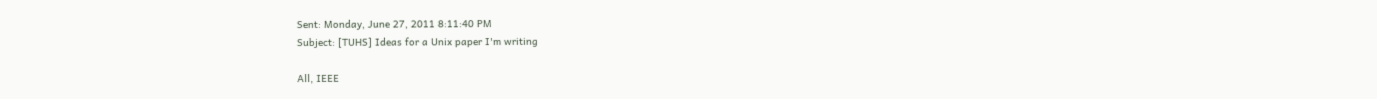Sent: Monday, June 27, 2011 8:11:40 PM
Subject: [TUHS] Ideas for a Unix paper I'm writing

All, IEEE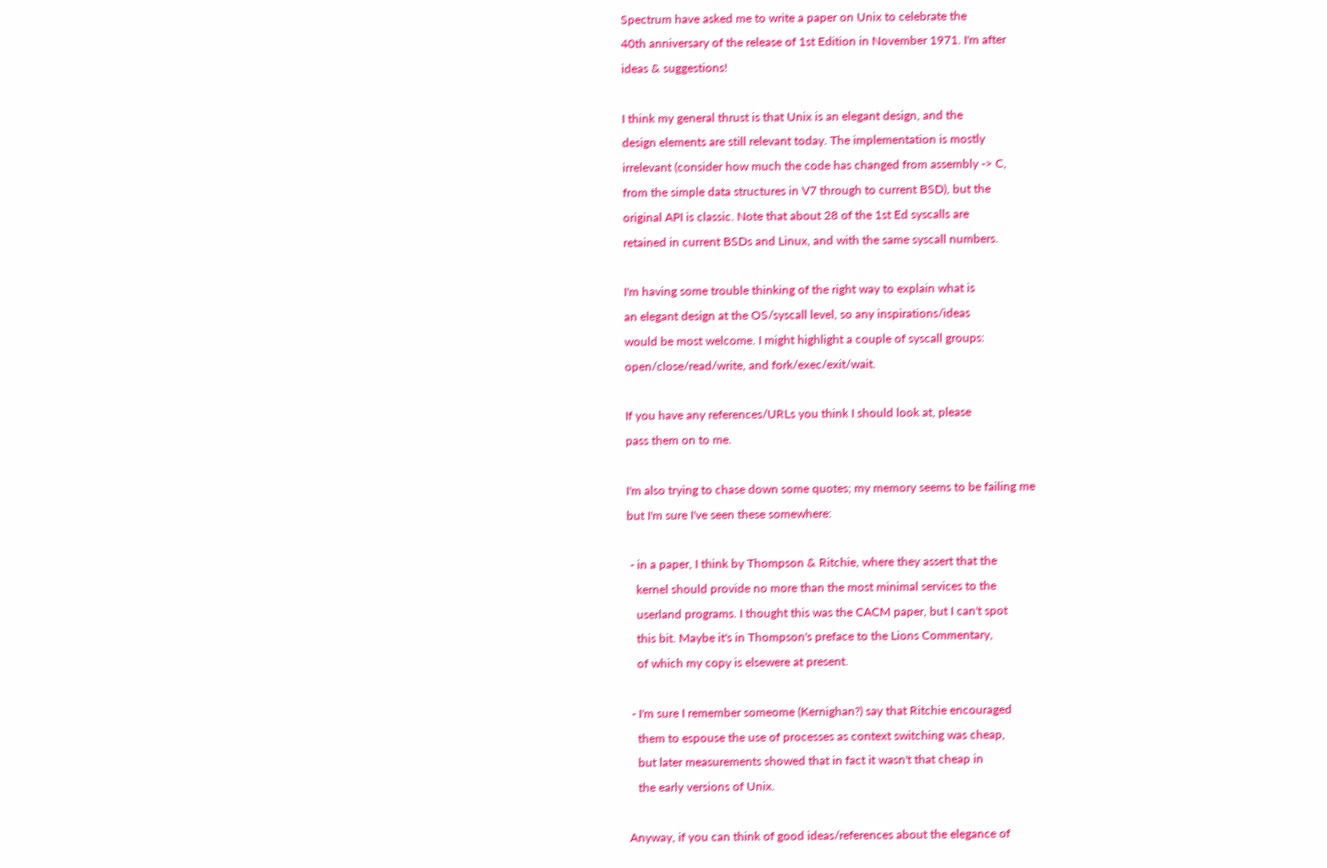Spectrum have asked me to write a paper on Unix to celebrate the
40th anniversary of the release of 1st Edition in November 1971. I'm after
ideas & suggestions!

I think my general thrust is that Unix is an elegant design, and the
design elements are still relevant today. The implementation is mostly
irrelevant (consider how much the code has changed from assembly -> C,
from the simple data structures in V7 through to current BSD), but the
original API is classic. Note that about 28 of the 1st Ed syscalls are
retained in current BSDs and Linux, and with the same syscall numbers.

I'm having some trouble thinking of the right way to explain what is
an elegant design at the OS/syscall level, so any inspirations/ideas
would be most welcome. I might highlight a couple of syscall groups:
open/close/read/write, and fork/exec/exit/wait.

If you have any references/URLs you think I should look at, please
pass them on to me.

I'm also trying to chase down some quotes; my memory seems to be failing me
but I'm sure I've seen these somewhere:

 - in a paper, I think by Thompson & Ritchie, where they assert that the
   kernel should provide no more than the most minimal services to the
   userland programs. I thought this was the CACM paper, but I can't spot
   this bit. Maybe it's in Thompson's preface to the Lions Commentary,
   of which my copy is elsewere at present.

 - I'm sure I remember someome (Kernighan?) say that Ritchie encouraged
   them to espouse the use of processes as context switching was cheap,
   but later measurements showed that in fact it wasn't that cheap in
   the early versions of Unix.

Anyway, if you can think of good ideas/references about the elegance of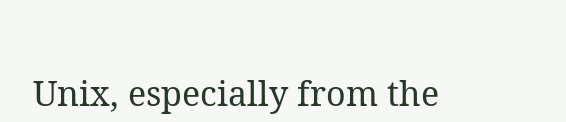Unix, especially from the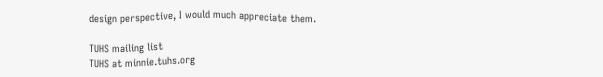design perspective, I would much appreciate them.

TUHS mailing list
TUHS at minnie.tuhs.org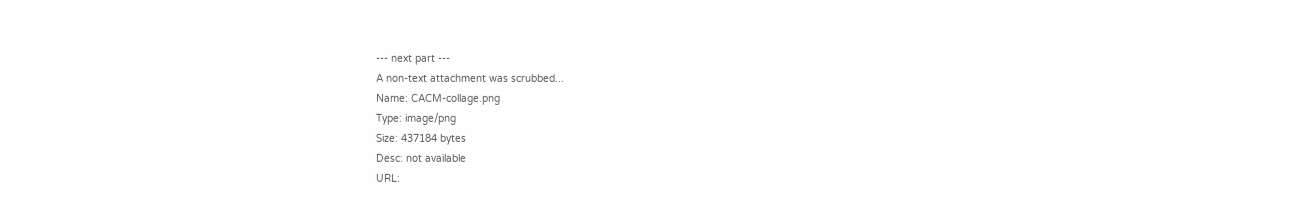--- next part ---
A non-text attachment was scrubbed...
Name: CACM-collage.png
Type: image/png
Size: 437184 bytes
Desc: not available
URL: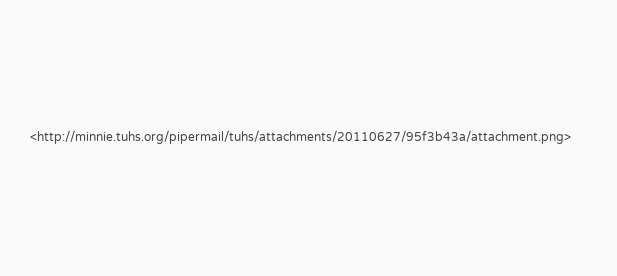<http://minnie.tuhs.org/pipermail/tuhs/attachments/20110627/95f3b43a/attachment.png>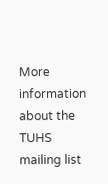More information about the TUHS mailing list